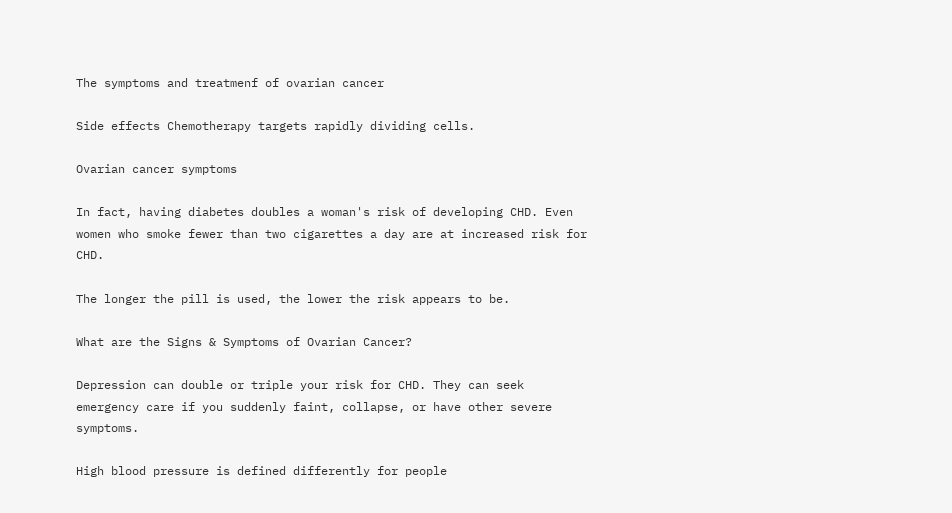The symptoms and treatmenf of ovarian cancer

Side effects Chemotherapy targets rapidly dividing cells.

Ovarian cancer symptoms

In fact, having diabetes doubles a woman's risk of developing CHD. Even women who smoke fewer than two cigarettes a day are at increased risk for CHD.

The longer the pill is used, the lower the risk appears to be.

What are the Signs & Symptoms of Ovarian Cancer?

Depression can double or triple your risk for CHD. They can seek emergency care if you suddenly faint, collapse, or have other severe symptoms.

High blood pressure is defined differently for people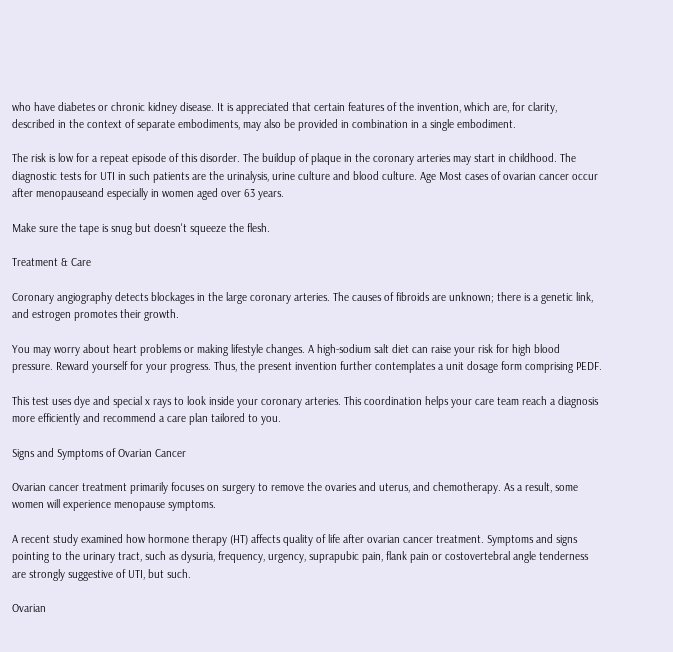who have diabetes or chronic kidney disease. It is appreciated that certain features of the invention, which are, for clarity, described in the context of separate embodiments, may also be provided in combination in a single embodiment.

The risk is low for a repeat episode of this disorder. The buildup of plaque in the coronary arteries may start in childhood. The diagnostic tests for UTI in such patients are the urinalysis, urine culture and blood culture. Age Most cases of ovarian cancer occur after menopauseand especially in women aged over 63 years.

Make sure the tape is snug but doesn't squeeze the flesh.

Treatment & Care

Coronary angiography detects blockages in the large coronary arteries. The causes of fibroids are unknown; there is a genetic link, and estrogen promotes their growth.

You may worry about heart problems or making lifestyle changes. A high-sodium salt diet can raise your risk for high blood pressure. Reward yourself for your progress. Thus, the present invention further contemplates a unit dosage form comprising PEDF.

This test uses dye and special x rays to look inside your coronary arteries. This coordination helps your care team reach a diagnosis more efficiently and recommend a care plan tailored to you.

Signs and Symptoms of Ovarian Cancer

Ovarian cancer treatment primarily focuses on surgery to remove the ovaries and uterus, and chemotherapy. As a result, some women will experience menopause symptoms.

A recent study examined how hormone therapy (HT) affects quality of life after ovarian cancer treatment. Symptoms and signs pointing to the urinary tract, such as dysuria, frequency, urgency, suprapubic pain, flank pain or costovertebral angle tenderness are strongly suggestive of UTI, but such.

Ovarian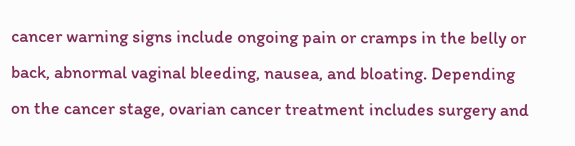cancer warning signs include ongoing pain or cramps in the belly or back, abnormal vaginal bleeding, nausea, and bloating. Depending on the cancer stage, ovarian cancer treatment includes surgery and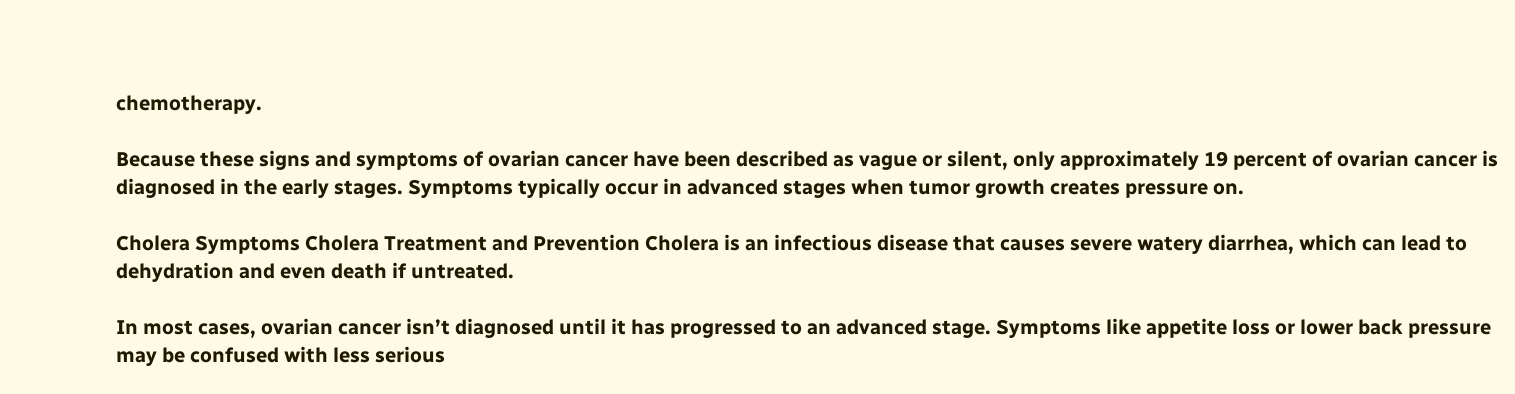chemotherapy.

Because these signs and symptoms of ovarian cancer have been described as vague or silent, only approximately 19 percent of ovarian cancer is diagnosed in the early stages. Symptoms typically occur in advanced stages when tumor growth creates pressure on.

Cholera Symptoms Cholera Treatment and Prevention Cholera is an infectious disease that causes severe watery diarrhea, which can lead to dehydration and even death if untreated.

In most cases, ovarian cancer isn’t diagnosed until it has progressed to an advanced stage. Symptoms like appetite loss or lower back pressure may be confused with less serious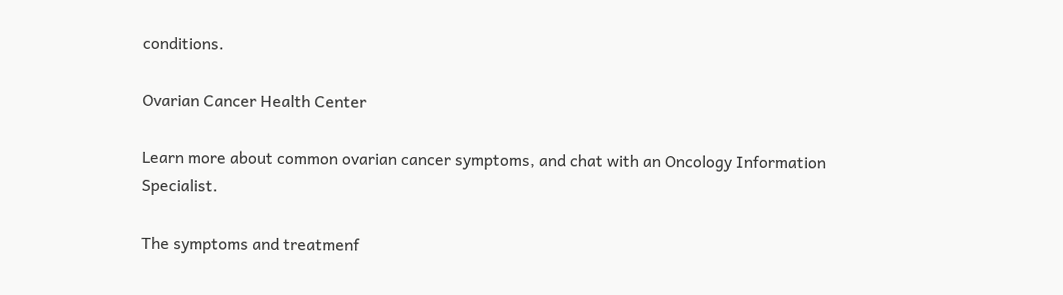conditions.

Ovarian Cancer Health Center

Learn more about common ovarian cancer symptoms, and chat with an Oncology Information Specialist.

The symptoms and treatmenf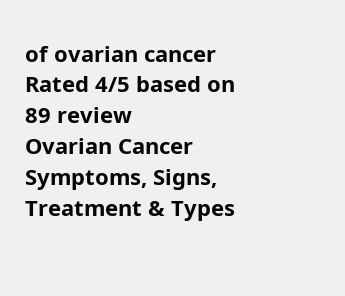of ovarian cancer
Rated 4/5 based on 89 review
Ovarian Cancer Symptoms, Signs, Treatment & Types